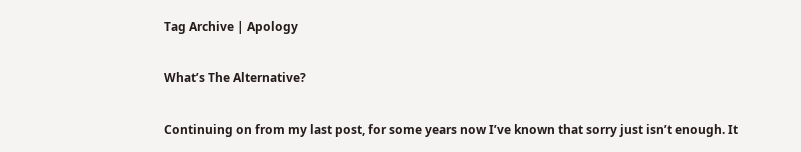Tag Archive | Apology

What’s The Alternative?

Continuing on from my last post, for some years now I’ve known that sorry just isn’t enough. It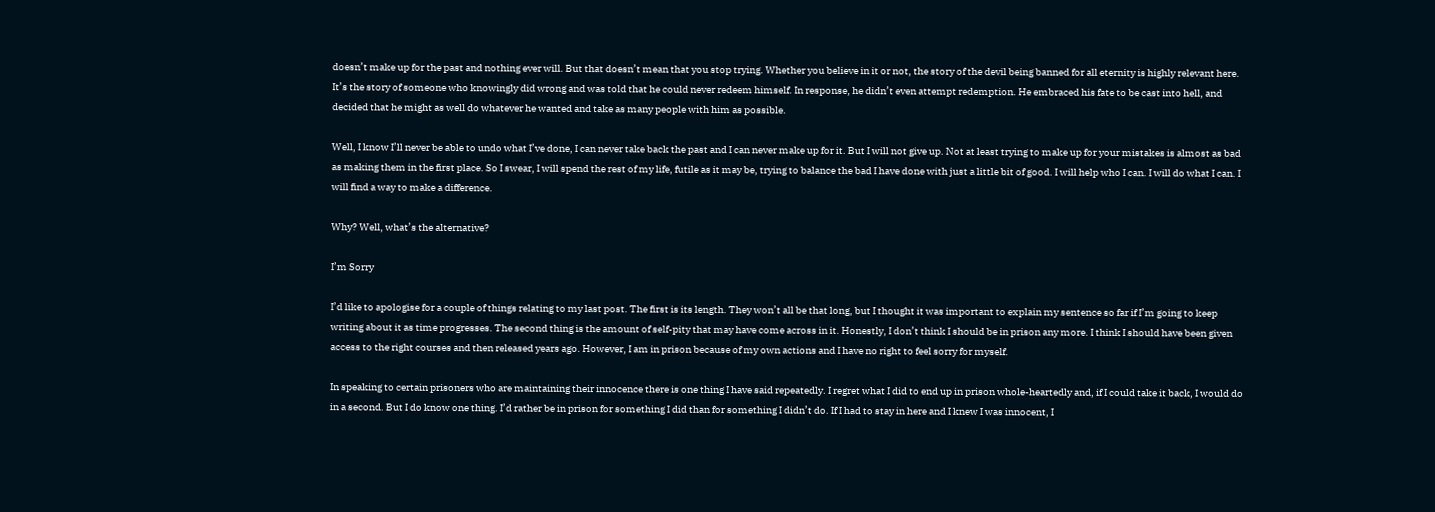doesn’t make up for the past and nothing ever will. But that doesn’t mean that you stop trying. Whether you believe in it or not, the story of the devil being banned for all eternity is highly relevant here. It’s the story of someone who knowingly did wrong and was told that he could never redeem himself. In response, he didn’t even attempt redemption. He embraced his fate to be cast into hell, and decided that he might as well do whatever he wanted and take as many people with him as possible.

Well, I know I’ll never be able to undo what I’ve done, I can never take back the past and I can never make up for it. But I will not give up. Not at least trying to make up for your mistakes is almost as bad as making them in the first place. So I swear, I will spend the rest of my life, futile as it may be, trying to balance the bad I have done with just a little bit of good. I will help who I can. I will do what I can. I will find a way to make a difference.

Why? Well, what’s the alternative?

I’m Sorry

I’d like to apologise for a couple of things relating to my last post. The first is its length. They won’t all be that long, but I thought it was important to explain my sentence so far if I’m going to keep writing about it as time progresses. The second thing is the amount of self-pity that may have come across in it. Honestly, I don’t think I should be in prison any more. I think I should have been given access to the right courses and then released years ago. However, I am in prison because of my own actions and I have no right to feel sorry for myself.

In speaking to certain prisoners who are maintaining their innocence there is one thing I have said repeatedly. I regret what I did to end up in prison whole-heartedly and, if I could take it back, I would do in a second. But I do know one thing. I’d rather be in prison for something I did than for something I didn’t do. If I had to stay in here and I knew I was innocent, I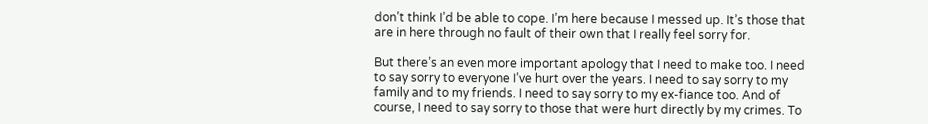don’t think I’d be able to cope. I’m here because I messed up. It’s those that are in here through no fault of their own that I really feel sorry for.

But there’s an even more important apology that I need to make too. I need to say sorry to everyone I’ve hurt over the years. I need to say sorry to my family and to my friends. I need to say sorry to my ex-fiance too. And of course, I need to say sorry to those that were hurt directly by my crimes. To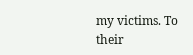my victims. To their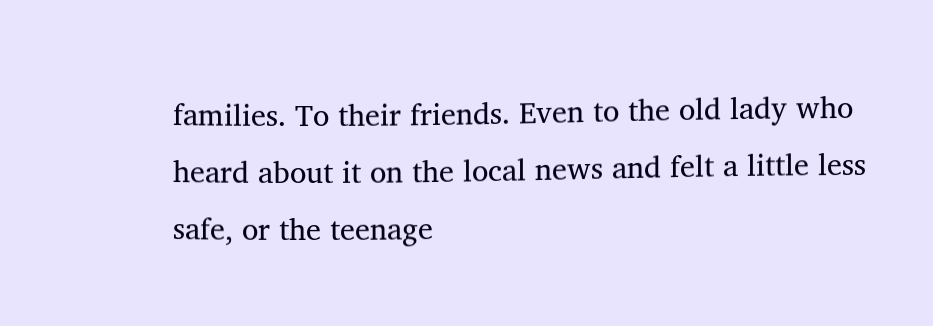families. To their friends. Even to the old lady who heard about it on the local news and felt a little less safe, or the teenage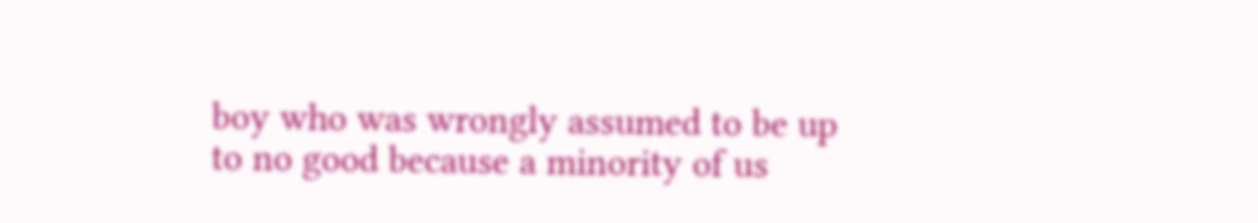boy who was wrongly assumed to be up to no good because a minority of us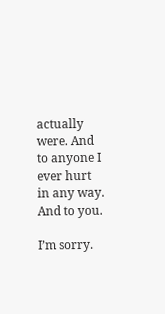actually were. And to anyone I ever hurt in any way. And to you.

I’m sorry.